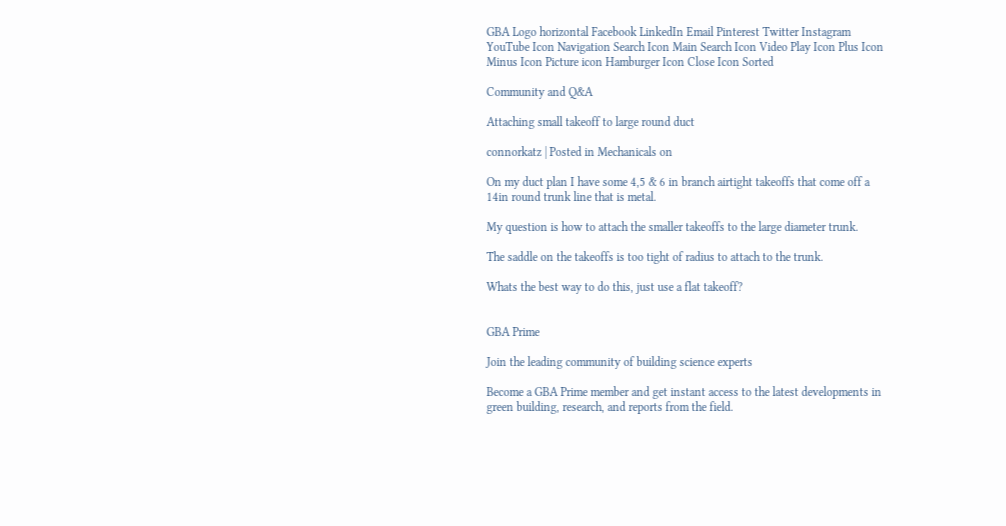GBA Logo horizontal Facebook LinkedIn Email Pinterest Twitter Instagram YouTube Icon Navigation Search Icon Main Search Icon Video Play Icon Plus Icon Minus Icon Picture icon Hamburger Icon Close Icon Sorted

Community and Q&A

Attaching small takeoff to large round duct

connorkatz | Posted in Mechanicals on

On my duct plan I have some 4,5 & 6 in branch airtight takeoffs that come off a 14in round trunk line that is metal.

My question is how to attach the smaller takeoffs to the large diameter trunk.

The saddle on the takeoffs is too tight of radius to attach to the trunk.

Whats the best way to do this, just use a flat takeoff?


GBA Prime

Join the leading community of building science experts

Become a GBA Prime member and get instant access to the latest developments in green building, research, and reports from the field.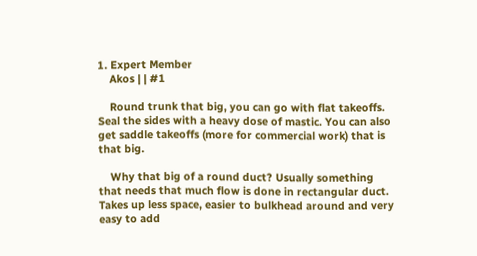1. Expert Member
    Akos | | #1

    Round trunk that big, you can go with flat takeoffs. Seal the sides with a heavy dose of mastic. You can also get saddle takeoffs (more for commercial work) that is that big.

    Why that big of a round duct? Usually something that needs that much flow is done in rectangular duct. Takes up less space, easier to bulkhead around and very easy to add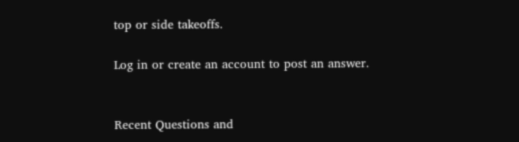top or side takeoffs.

Log in or create an account to post an answer.


Recent Questions and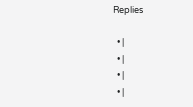Replies

  • |
  • |
  • |
  • |